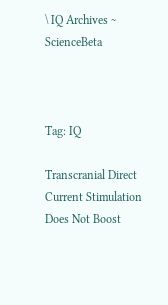\ IQ Archives ~ ScienceBeta



Tag: IQ

Transcranial Direct Current Stimulation Does Not Boost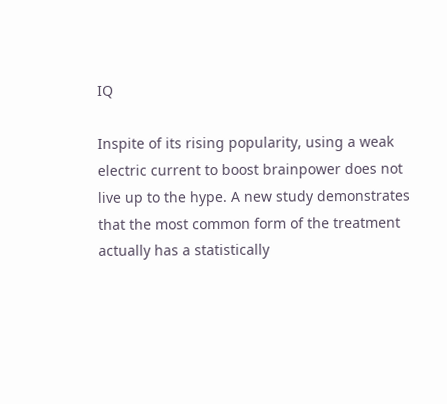IQ

Inspite of its rising popularity, using a weak electric current to boost brainpower does not live up to the hype. A new study demonstrates that the most common form of the treatment actually has a statistically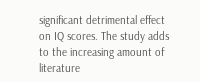significant detrimental effect on IQ scores. The study adds to the increasing amount of literature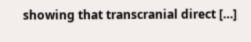showing that transcranial direct […]